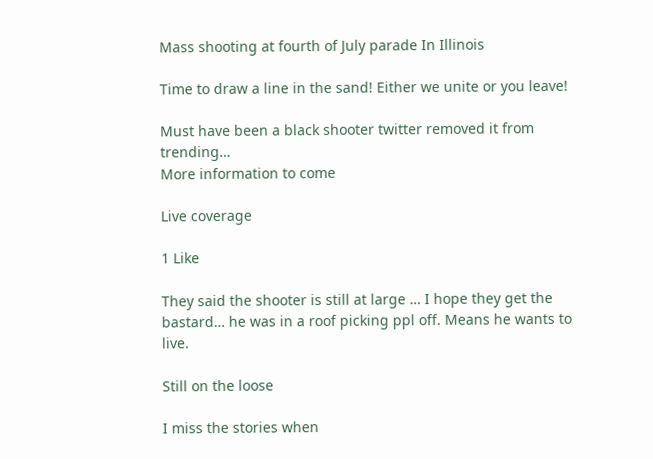Mass shooting at fourth of July parade In Illinois

Time to draw a line in the sand! Either we unite or you leave!

Must have been a black shooter twitter removed it from trending…
More information to come

Live coverage

1 Like

They said the shooter is still at large … I hope they get the bastard… he was in a roof picking ppl off. Means he wants to live.

Still on the loose

I miss the stories when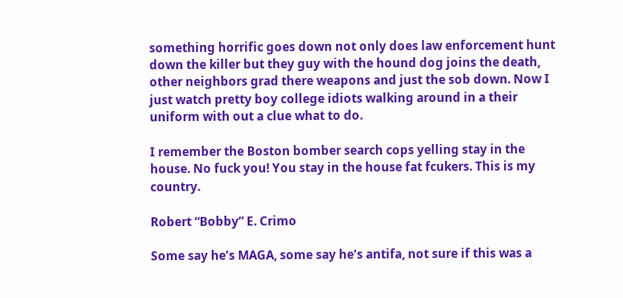something horrific goes down not only does law enforcement hunt down the killer but they guy with the hound dog joins the death, other neighbors grad there weapons and just the sob down. Now I just watch pretty boy college idiots walking around in a their uniform with out a clue what to do.

I remember the Boston bomber search cops yelling stay in the house. No fuck you! You stay in the house fat fcukers. This is my country.

Robert “Bobby” E. Crimo

Some say he’s MAGA, some say he’s antifa, not sure if this was a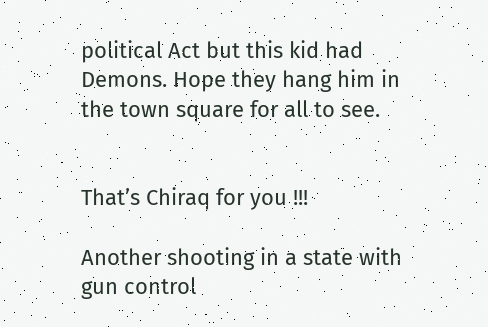political Act but this kid had Demons. Hope they hang him in the town square for all to see.


That’s Chiraq for you !!!

Another shooting in a state with gun control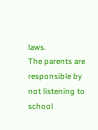laws.
The parents are responsible by not listening to school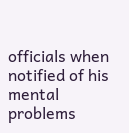officials when notified of his mental problems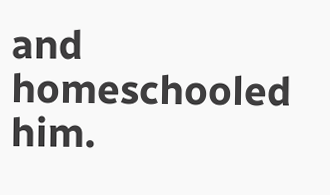and homeschooled him.